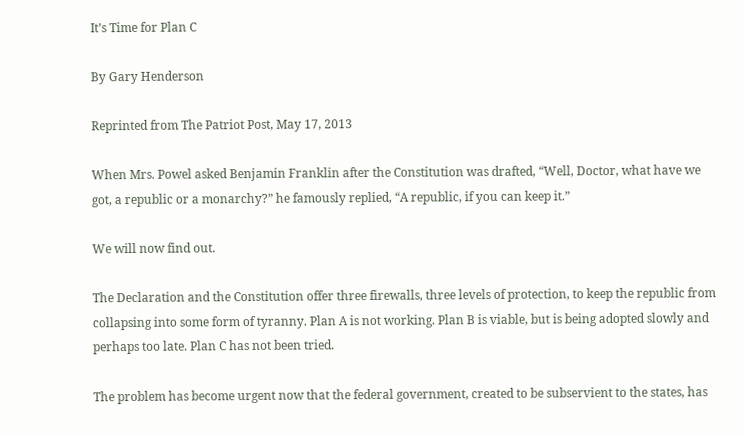It’s Time for Plan C

By Gary Henderson

Reprinted from The Patriot Post, May 17, 2013

When Mrs. Powel asked Benjamin Franklin after the Constitution was drafted, “Well, Doctor, what have we got, a republic or a monarchy?” he famously replied, “A republic, if you can keep it.”

We will now find out.

The Declaration and the Constitution offer three firewalls, three levels of protection, to keep the republic from collapsing into some form of tyranny. Plan A is not working. Plan B is viable, but is being adopted slowly and perhaps too late. Plan C has not been tried.

The problem has become urgent now that the federal government, created to be subservient to the states, has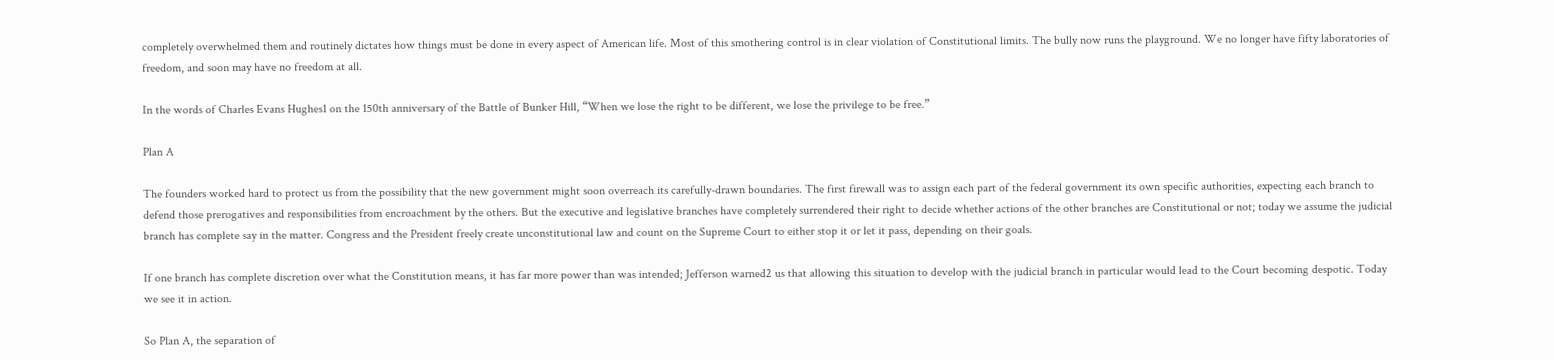completely overwhelmed them and routinely dictates how things must be done in every aspect of American life. Most of this smothering control is in clear violation of Constitutional limits. The bully now runs the playground. We no longer have fifty laboratories of freedom, and soon may have no freedom at all.

In the words of Charles Evans Hughes1 on the 150th anniversary of the Battle of Bunker Hill, “When we lose the right to be different, we lose the privilege to be free.”

Plan A

The founders worked hard to protect us from the possibility that the new government might soon overreach its carefully-drawn boundaries. The first firewall was to assign each part of the federal government its own specific authorities, expecting each branch to defend those prerogatives and responsibilities from encroachment by the others. But the executive and legislative branches have completely surrendered their right to decide whether actions of the other branches are Constitutional or not; today we assume the judicial branch has complete say in the matter. Congress and the President freely create unconstitutional law and count on the Supreme Court to either stop it or let it pass, depending on their goals.

If one branch has complete discretion over what the Constitution means, it has far more power than was intended; Jefferson warned2 us that allowing this situation to develop with the judicial branch in particular would lead to the Court becoming despotic. Today we see it in action.

So Plan A, the separation of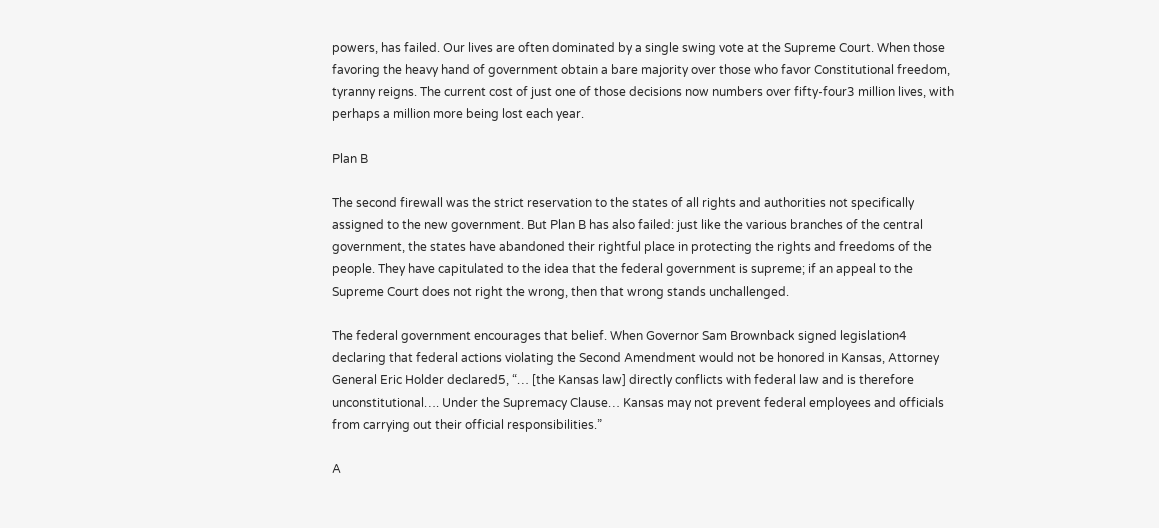powers, has failed. Our lives are often dominated by a single swing vote at the Supreme Court. When those favoring the heavy hand of government obtain a bare majority over those who favor Constitutional freedom, tyranny reigns. The current cost of just one of those decisions now numbers over fifty-four3 million lives, with perhaps a million more being lost each year.

Plan B

The second firewall was the strict reservation to the states of all rights and authorities not specifically assigned to the new government. But Plan B has also failed: just like the various branches of the central government, the states have abandoned their rightful place in protecting the rights and freedoms of the people. They have capitulated to the idea that the federal government is supreme; if an appeal to the Supreme Court does not right the wrong, then that wrong stands unchallenged.

The federal government encourages that belief. When Governor Sam Brownback signed legislation4 declaring that federal actions violating the Second Amendment would not be honored in Kansas, Attorney General Eric Holder declared5, “… [the Kansas law] directly conflicts with federal law and is therefore unconstitutional…. Under the Supremacy Clause… Kansas may not prevent federal employees and officials from carrying out their official responsibilities.”

A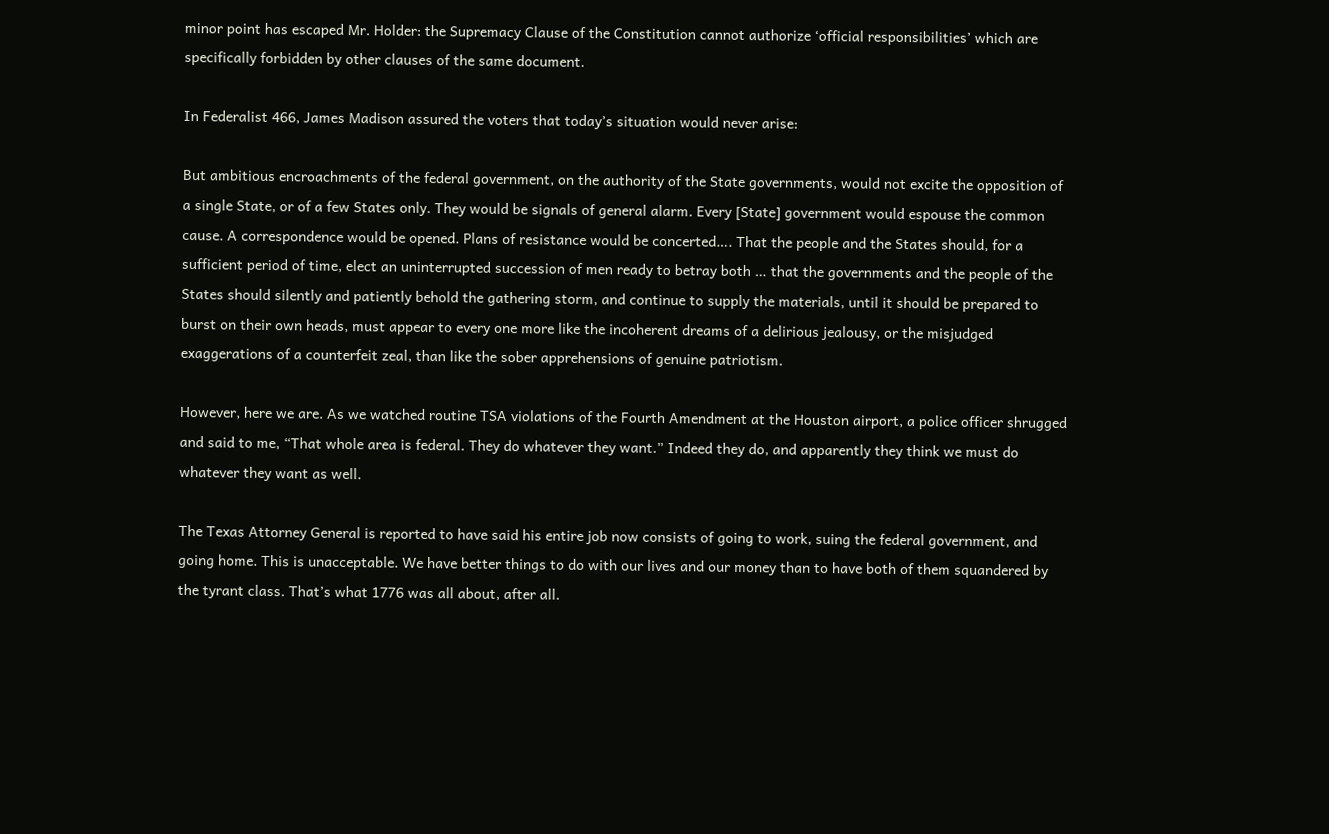minor point has escaped Mr. Holder: the Supremacy Clause of the Constitution cannot authorize ‘official responsibilities’ which are specifically forbidden by other clauses of the same document.

In Federalist 466, James Madison assured the voters that today’s situation would never arise:

But ambitious encroachments of the federal government, on the authority of the State governments, would not excite the opposition of a single State, or of a few States only. They would be signals of general alarm. Every [State] government would espouse the common cause. A correspondence would be opened. Plans of resistance would be concerted…. That the people and the States should, for a sufficient period of time, elect an uninterrupted succession of men ready to betray both … that the governments and the people of the States should silently and patiently behold the gathering storm, and continue to supply the materials, until it should be prepared to burst on their own heads, must appear to every one more like the incoherent dreams of a delirious jealousy, or the misjudged exaggerations of a counterfeit zeal, than like the sober apprehensions of genuine patriotism.

However, here we are. As we watched routine TSA violations of the Fourth Amendment at the Houston airport, a police officer shrugged and said to me, “That whole area is federal. They do whatever they want.” Indeed they do, and apparently they think we must do whatever they want as well.

The Texas Attorney General is reported to have said his entire job now consists of going to work, suing the federal government, and going home. This is unacceptable. We have better things to do with our lives and our money than to have both of them squandered by the tyrant class. That’s what 1776 was all about, after all.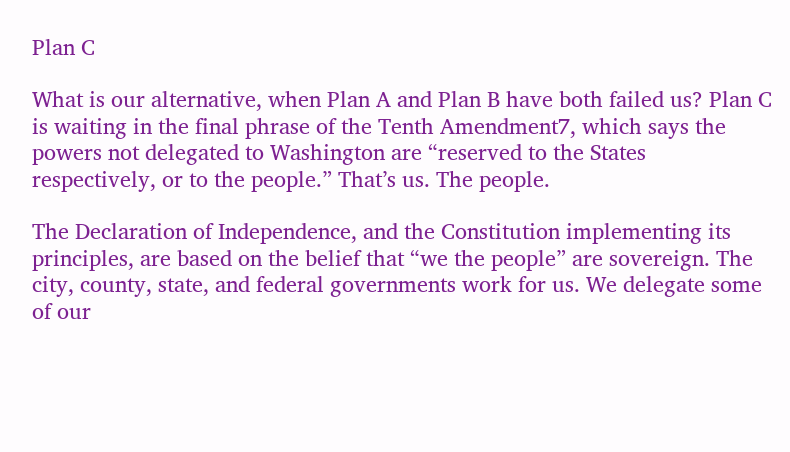Plan C

What is our alternative, when Plan A and Plan B have both failed us? Plan C is waiting in the final phrase of the Tenth Amendment7, which says the powers not delegated to Washington are “reserved to the States respectively, or to the people.” That’s us. The people.

The Declaration of Independence, and the Constitution implementing its principles, are based on the belief that “we the people” are sovereign. The city, county, state, and federal governments work for us. We delegate some of our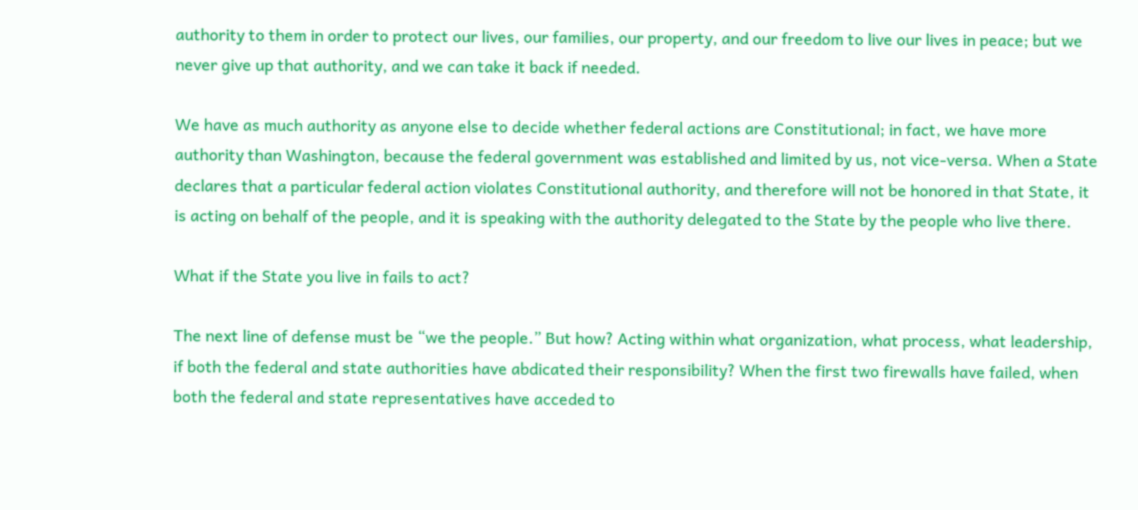authority to them in order to protect our lives, our families, our property, and our freedom to live our lives in peace; but we never give up that authority, and we can take it back if needed.

We have as much authority as anyone else to decide whether federal actions are Constitutional; in fact, we have more authority than Washington, because the federal government was established and limited by us, not vice-versa. When a State declares that a particular federal action violates Constitutional authority, and therefore will not be honored in that State, it is acting on behalf of the people, and it is speaking with the authority delegated to the State by the people who live there.

What if the State you live in fails to act?

The next line of defense must be “we the people.” But how? Acting within what organization, what process, what leadership, if both the federal and state authorities have abdicated their responsibility? When the first two firewalls have failed, when both the federal and state representatives have acceded to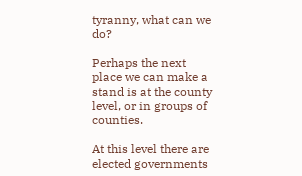tyranny, what can we do?

Perhaps the next place we can make a stand is at the county level, or in groups of counties.

At this level there are elected governments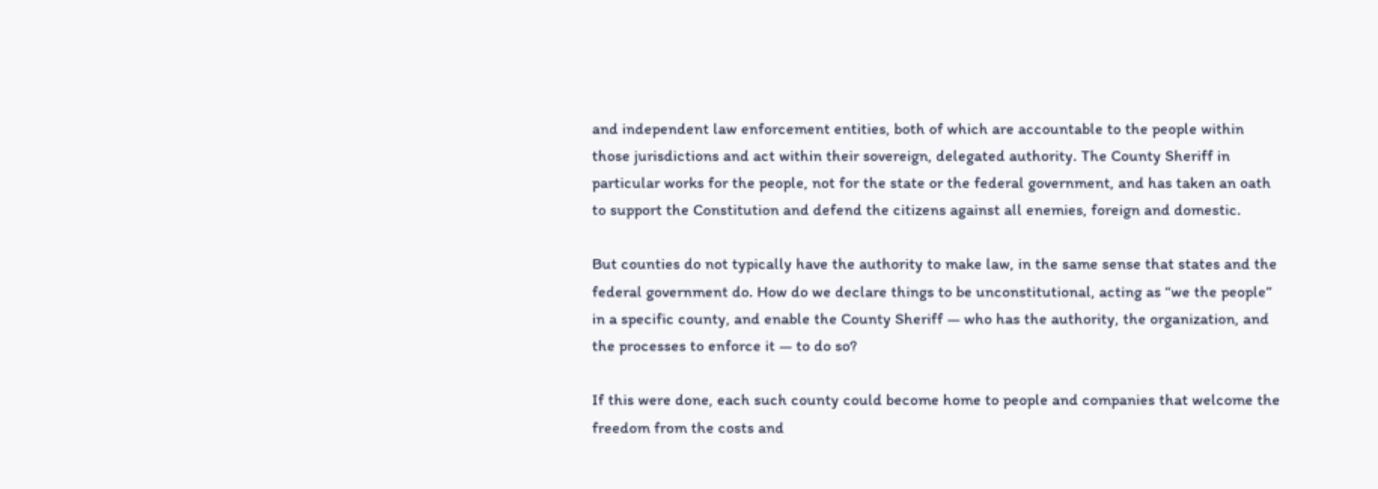and independent law enforcement entities, both of which are accountable to the people within those jurisdictions and act within their sovereign, delegated authority. The County Sheriff in particular works for the people, not for the state or the federal government, and has taken an oath to support the Constitution and defend the citizens against all enemies, foreign and domestic.

But counties do not typically have the authority to make law, in the same sense that states and the federal government do. How do we declare things to be unconstitutional, acting as “we the people” in a specific county, and enable the County Sheriff — who has the authority, the organization, and the processes to enforce it — to do so?

If this were done, each such county could become home to people and companies that welcome the freedom from the costs and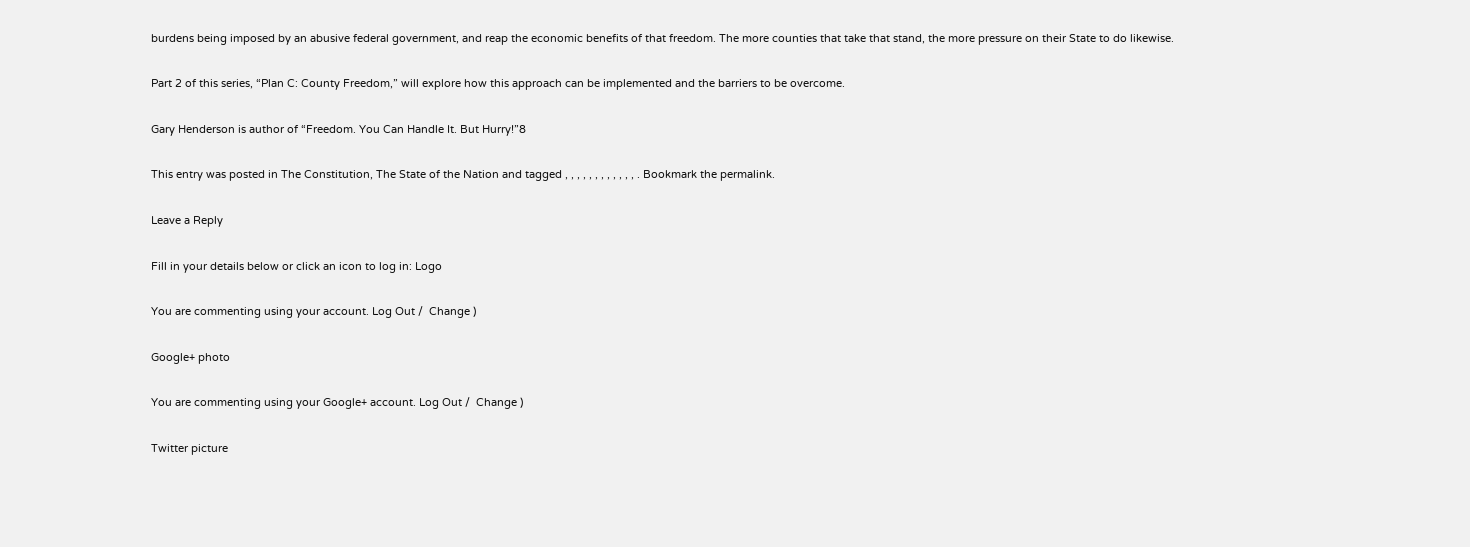burdens being imposed by an abusive federal government, and reap the economic benefits of that freedom. The more counties that take that stand, the more pressure on their State to do likewise.

Part 2 of this series, “Plan C: County Freedom,” will explore how this approach can be implemented and the barriers to be overcome.

Gary Henderson is author of “Freedom. You Can Handle It. But Hurry!”8

This entry was posted in The Constitution, The State of the Nation and tagged , , , , , , , , , , , , . Bookmark the permalink.

Leave a Reply

Fill in your details below or click an icon to log in: Logo

You are commenting using your account. Log Out /  Change )

Google+ photo

You are commenting using your Google+ account. Log Out /  Change )

Twitter picture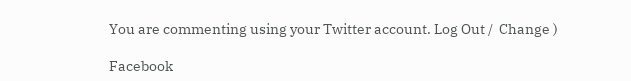You are commenting using your Twitter account. Log Out /  Change )

Facebook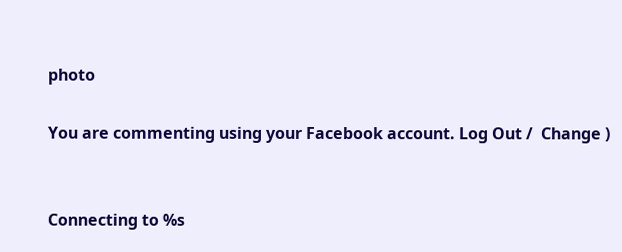photo

You are commenting using your Facebook account. Log Out /  Change )


Connecting to %s